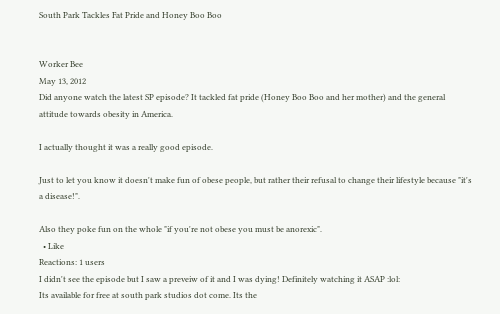South Park Tackles Fat Pride and Honey Boo Boo


Worker Bee
May 13, 2012
Did anyone watch the latest SP episode? It tackled fat pride (Honey Boo Boo and her mother) and the general attitude towards obesity in America.

I actually thought it was a really good episode.

Just to let you know it doesn't make fun of obese people, but rather their refusal to change their lifestyle because "it's a disease!".

Also they poke fun on the whole "if you're not obese you must be anorexic".
  • Like
Reactions: 1 users
I didn't see the episode but I saw a preveiw of it and I was dying! Definitely watching it ASAP :lol:
Its available for free at south park studios dot come. Its the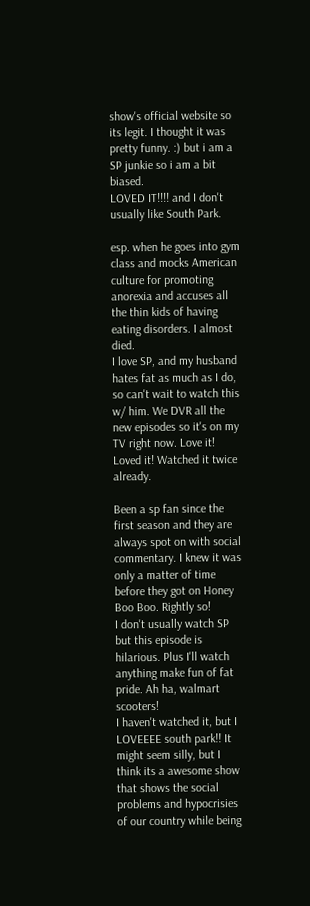show's official website so its legit. I thought it was pretty funny. :) but i am a SP junkie so i am a bit biased.
LOVED IT!!!! and I don't usually like South Park.

esp. when he goes into gym class and mocks American culture for promoting anorexia and accuses all the thin kids of having eating disorders. I almost died.
I love SP, and my husband hates fat as much as I do, so can't wait to watch this w/ him. We DVR all the new episodes so it's on my TV right now. Love it!
Loved it! Watched it twice already.

Been a sp fan since the first season and they are always spot on with social commentary. I knew it was only a matter of time before they got on Honey Boo Boo. Rightly so!
I don't usually watch SP but this episode is hilarious. Plus I'll watch anything make fun of fat pride. Ah ha, walmart scooters!
I haven't watched it, but I LOVEEEE south park!! It might seem silly, but I think its a awesome show that shows the social problems and hypocrisies of our country while being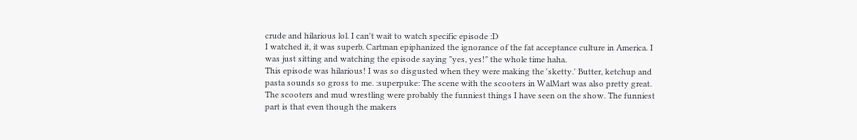crude and hilarious lol. I can't wait to watch specific episode :D
I watched it, it was superb. Cartman epiphanized the ignorance of the fat acceptance culture in America. I was just sitting and watching the episode saying "yes, yes!" the whole time haha.
This episode was hilarious! I was so disgusted when they were making the 'sketty.' Butter, ketchup and pasta sounds so gross to me. :superpuke: The scene with the scooters in WalMart was also pretty great.
The scooters and mud wrestling were probably the funniest things I have seen on the show. The funniest part is that even though the makers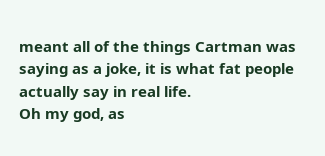meant all of the things Cartman was saying as a joke, it is what fat people actually say in real life.
Oh my god, as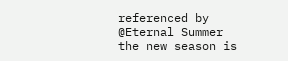referenced by @Eternal Summer the new season is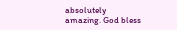absolutely amazing. God bless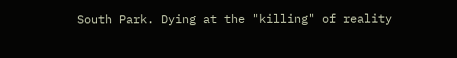South Park. Dying at the "killing" of reality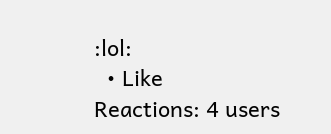:lol:
  • Like
Reactions: 4 users